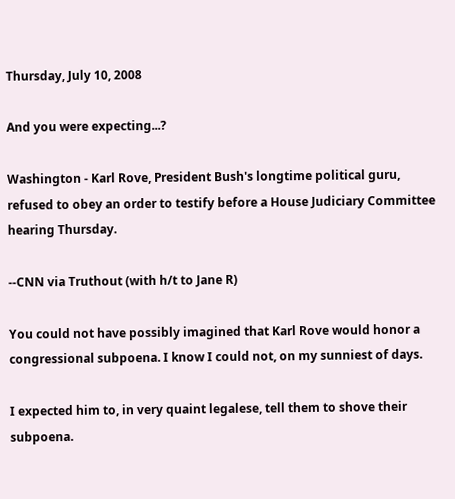Thursday, July 10, 2008

And you were expecting...?

Washington - Karl Rove, President Bush's longtime political guru, refused to obey an order to testify before a House Judiciary Committee hearing Thursday.

--CNN via Truthout (with h/t to Jane R)

You could not have possibly imagined that Karl Rove would honor a congressional subpoena. I know I could not, on my sunniest of days.

I expected him to, in very quaint legalese, tell them to shove their subpoena.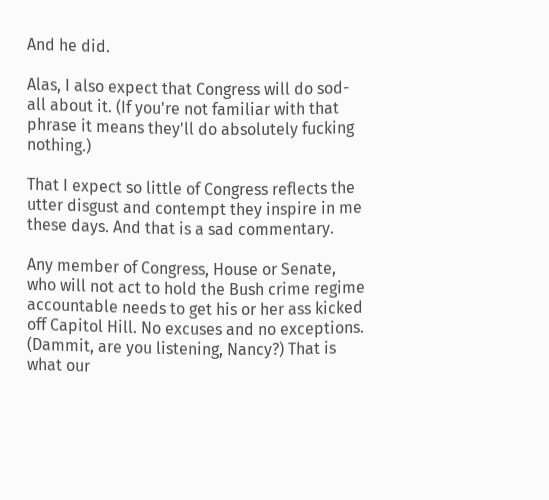And he did.

Alas, I also expect that Congress will do sod-all about it. (If you're not familiar with that phrase it means they'll do absolutely fucking nothing.)

That I expect so little of Congress reflects the utter disgust and contempt they inspire in me these days. And that is a sad commentary.

Any member of Congress, House or Senate, who will not act to hold the Bush crime regime accountable needs to get his or her ass kicked off Capitol Hill. No excuses and no exceptions. (Dammit, are you listening, Nancy?) That is what our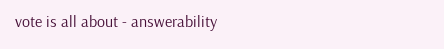vote is all about - answerability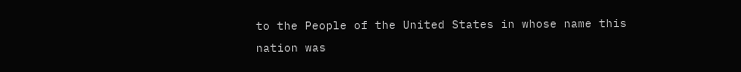to the People of the United States in whose name this nation was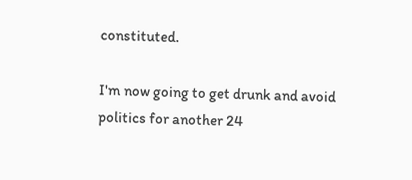constituted.

I'm now going to get drunk and avoid politics for another 24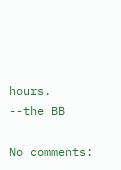hours.
--the BB

No comments: